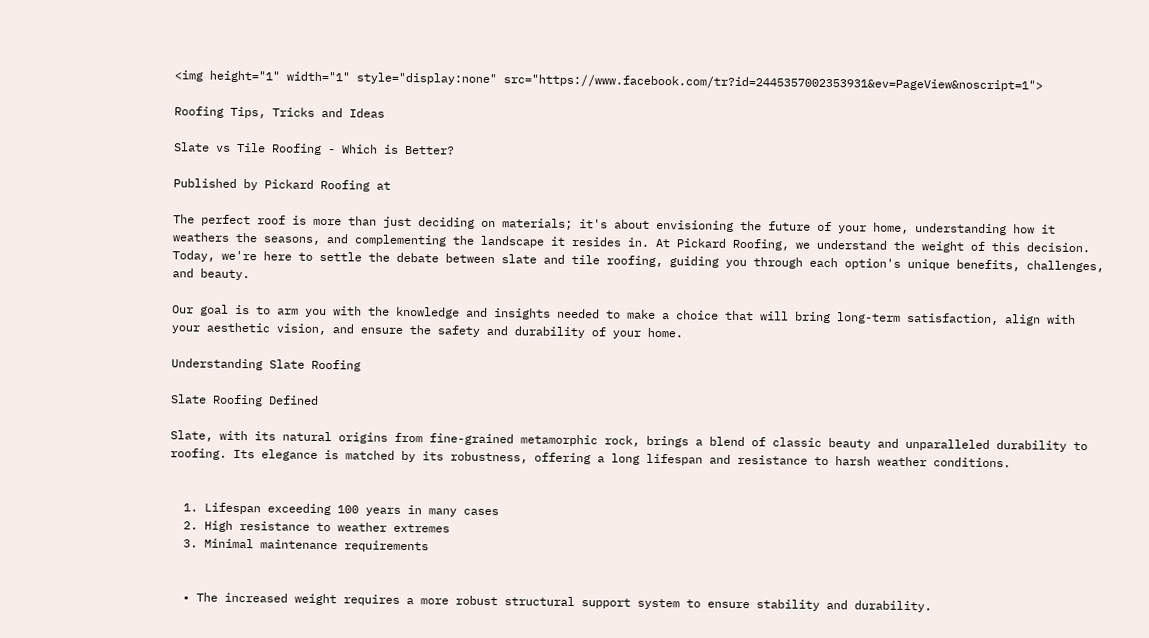<img height="1" width="1" style="display:none" src="https://www.facebook.com/tr?id=2445357002353931&ev=PageView&noscript=1">

Roofing Tips, Tricks and Ideas

Slate vs Tile Roofing - Which is Better?

Published by Pickard Roofing at

The perfect roof is more than just deciding on materials; it's about envisioning the future of your home, understanding how it weathers the seasons, and complementing the landscape it resides in. At Pickard Roofing, we understand the weight of this decision. Today, we're here to settle the debate between slate and tile roofing, guiding you through each option's unique benefits, challenges, and beauty.

Our goal is to arm you with the knowledge and insights needed to make a choice that will bring long-term satisfaction, align with your aesthetic vision, and ensure the safety and durability of your home.

Understanding Slate Roofing

Slate Roofing Defined

Slate, with its natural origins from fine-grained metamorphic rock, brings a blend of classic beauty and unparalleled durability to roofing. Its elegance is matched by its robustness, offering a long lifespan and resistance to harsh weather conditions.


  1. Lifespan exceeding 100 years in many cases
  2. High resistance to weather extremes
  3. Minimal maintenance requirements


  • The increased weight requires a more robust structural support system to ensure stability and durability.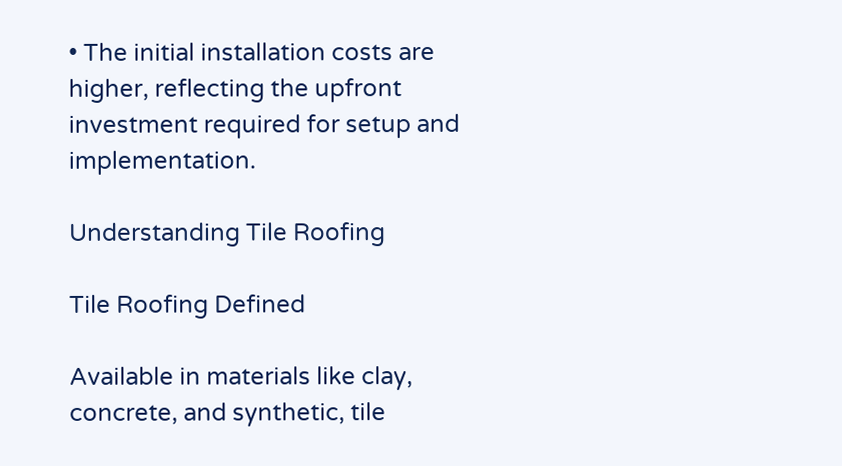• The initial installation costs are higher, reflecting the upfront investment required for setup and implementation.

Understanding Tile Roofing

Tile Roofing Defined

Available in materials like clay, concrete, and synthetic, tile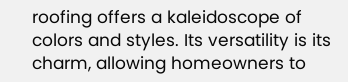roofing offers a kaleidoscope of colors and styles. Its versatility is its charm, allowing homeowners to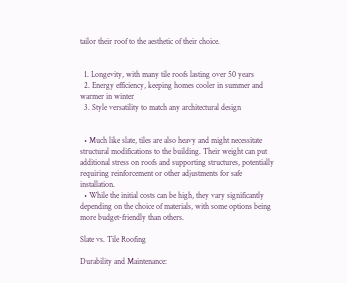tailor their roof to the aesthetic of their choice.


  1. Longevity, with many tile roofs lasting over 50 years
  2. Energy efficiency, keeping homes cooler in summer and warmer in winter
  3. Style versatility to match any architectural design


  • Much like slate, tiles are also heavy and might necessitate structural modifications to the building. Their weight can put additional stress on roofs and supporting structures, potentially requiring reinforcement or other adjustments for safe installation.
  • While the initial costs can be high, they vary significantly depending on the choice of materials, with some options being more budget-friendly than others.

Slate vs. Tile Roofing

Durability and Maintenance: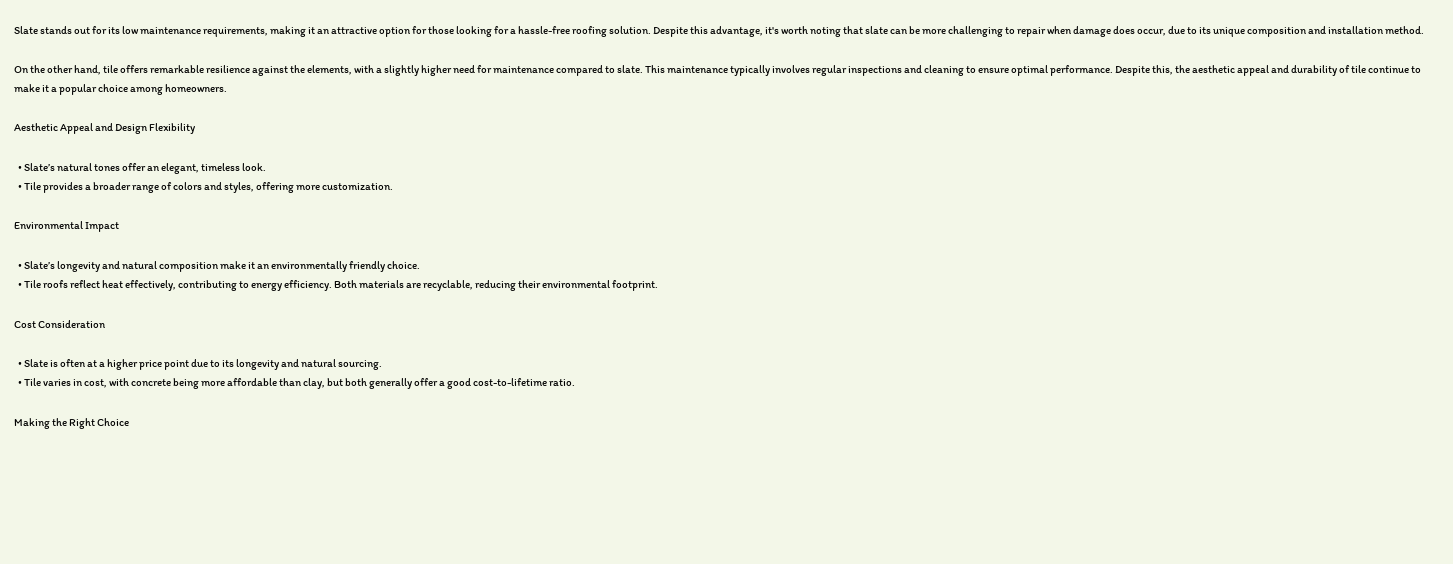Slate stands out for its low maintenance requirements, making it an attractive option for those looking for a hassle-free roofing solution. Despite this advantage, it's worth noting that slate can be more challenging to repair when damage does occur, due to its unique composition and installation method.

On the other hand, tile offers remarkable resilience against the elements, with a slightly higher need for maintenance compared to slate. This maintenance typically involves regular inspections and cleaning to ensure optimal performance. Despite this, the aesthetic appeal and durability of tile continue to make it a popular choice among homeowners.

Aesthetic Appeal and Design Flexibility

  • Slate’s natural tones offer an elegant, timeless look.
  • Tile provides a broader range of colors and styles, offering more customization.

Environmental Impact

  • Slate’s longevity and natural composition make it an environmentally friendly choice.
  • Tile roofs reflect heat effectively, contributing to energy efficiency. Both materials are recyclable, reducing their environmental footprint.

Cost Consideration

  • Slate is often at a higher price point due to its longevity and natural sourcing.
  • Tile varies in cost, with concrete being more affordable than clay, but both generally offer a good cost-to-lifetime ratio.

Making the Right Choice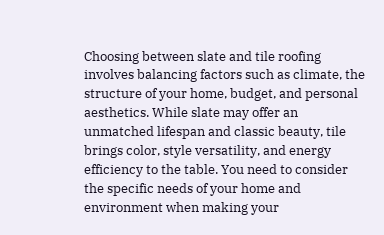Choosing between slate and tile roofing involves balancing factors such as climate, the structure of your home, budget, and personal aesthetics. While slate may offer an unmatched lifespan and classic beauty, tile brings color, style versatility, and energy efficiency to the table. You need to consider the specific needs of your home and environment when making your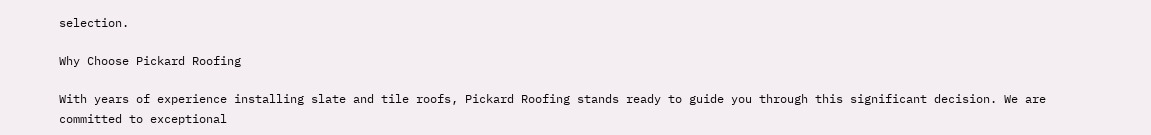selection.

Why Choose Pickard Roofing

With years of experience installing slate and tile roofs, Pickard Roofing stands ready to guide you through this significant decision. We are committed to exceptional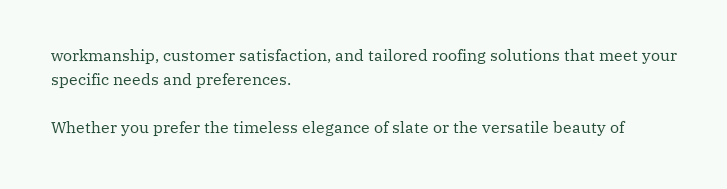workmanship, customer satisfaction, and tailored roofing solutions that meet your specific needs and preferences.

Whether you prefer the timeless elegance of slate or the versatile beauty of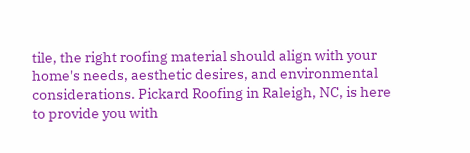tile, the right roofing material should align with your home's needs, aesthetic desires, and environmental considerations. Pickard Roofing in Raleigh, NC, is here to provide you with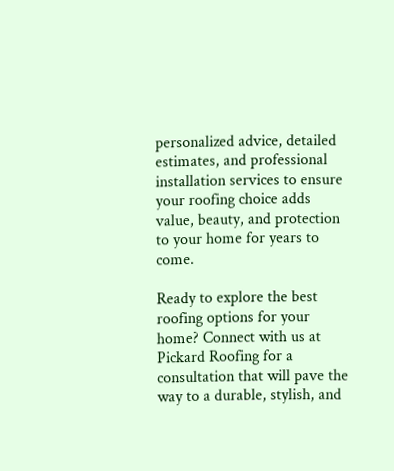personalized advice, detailed estimates, and professional installation services to ensure your roofing choice adds value, beauty, and protection to your home for years to come.

Ready to explore the best roofing options for your home? Connect with us at Pickard Roofing for a consultation that will pave the way to a durable, stylish, and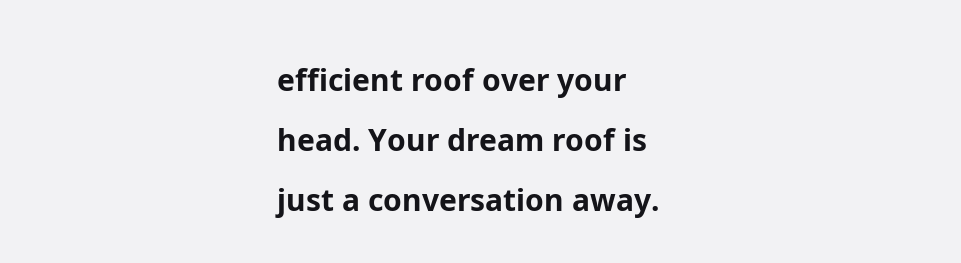efficient roof over your head. Your dream roof is just a conversation away.